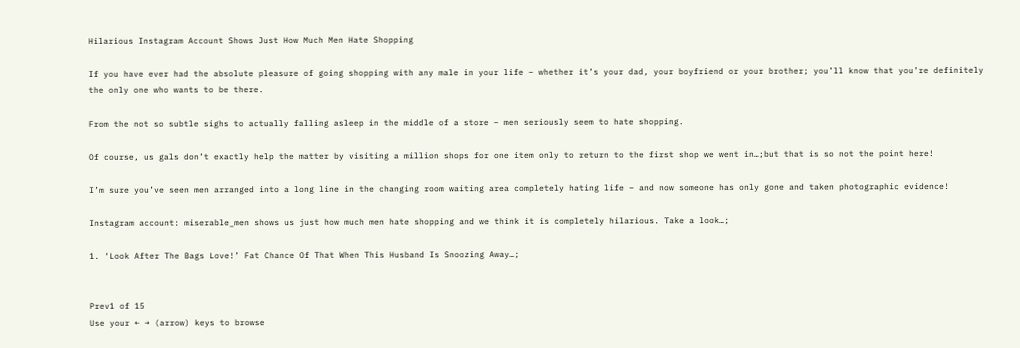Hilarious Instagram Account Shows Just How Much Men Hate Shopping

If you have ever had the absolute pleasure of going shopping with any male in your life – whether it’s your dad, your boyfriend or your brother; you’ll know that you’re definitely the only one who wants to be there.

From the not so subtle sighs to actually falling asleep in the middle of a store – men seriously seem to hate shopping.

Of course, us gals don’t exactly help the matter by visiting a million shops for one item only to return to the first shop we went in…;but that is so not the point here!

I’m sure you’ve seen men arranged into a long line in the changing room waiting area completely hating life – and now someone has only gone and taken photographic evidence!

Instagram account: miserable_men shows us just how much men hate shopping and we think it is completely hilarious. Take a look…;

1. ‘Look After The Bags Love!’ Fat Chance Of That When This Husband Is Snoozing Away…;


Prev1 of 15
Use your ← → (arrow) keys to browse